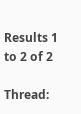Results 1 to 2 of 2

Thread: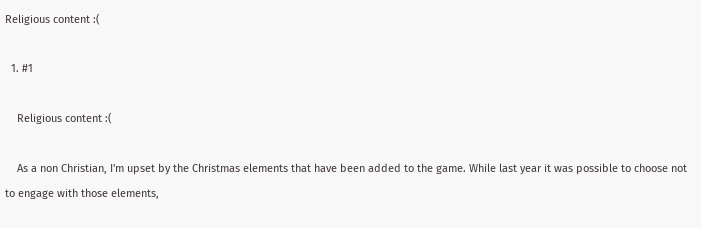Religious content :(

  1. #1

    Religious content :(

    As a non Christian, I'm upset by the Christmas elements that have been added to the game. While last year it was possible to choose not to engage with those elements,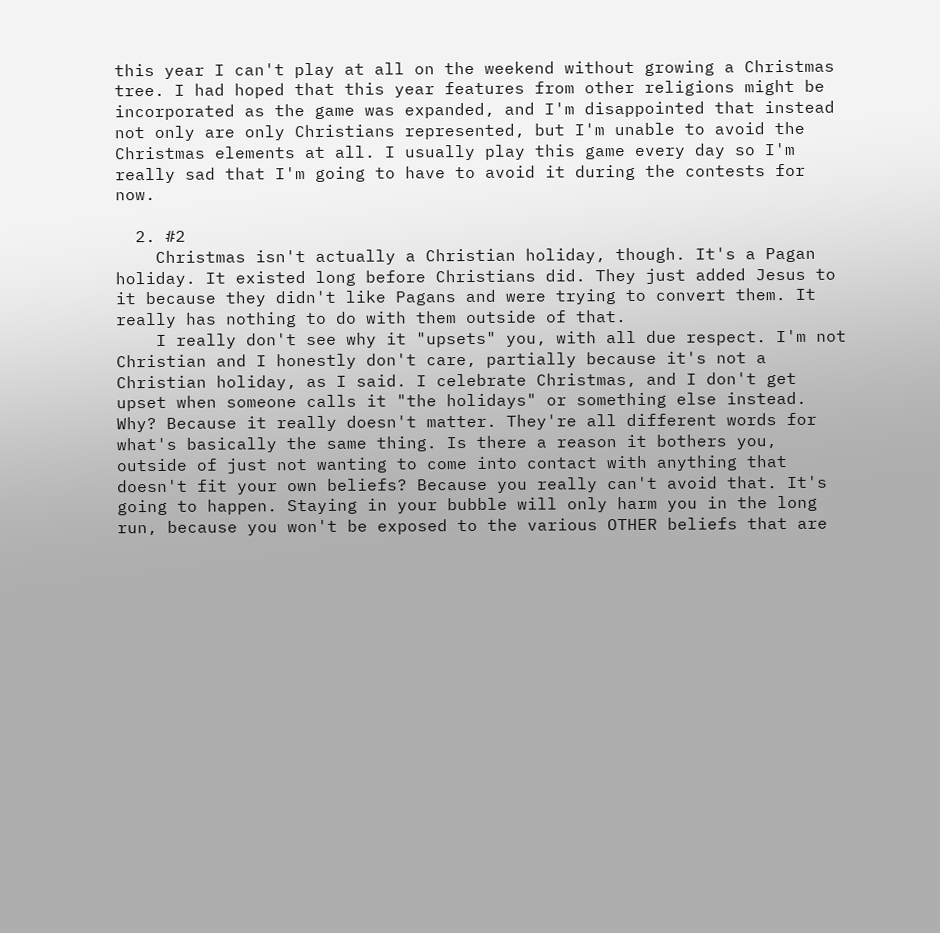this year I can't play at all on the weekend without growing a Christmas tree. I had hoped that this year features from other religions might be incorporated as the game was expanded, and I'm disappointed that instead not only are only Christians represented, but I'm unable to avoid the Christmas elements at all. I usually play this game every day so I'm really sad that I'm going to have to avoid it during the contests for now.

  2. #2
    Christmas isn't actually a Christian holiday, though. It's a Pagan holiday. It existed long before Christians did. They just added Jesus to it because they didn't like Pagans and were trying to convert them. It really has nothing to do with them outside of that.
    I really don't see why it "upsets" you, with all due respect. I'm not Christian and I honestly don't care, partially because it's not a Christian holiday, as I said. I celebrate Christmas, and I don't get upset when someone calls it "the holidays" or something else instead. Why? Because it really doesn't matter. They're all different words for what's basically the same thing. Is there a reason it bothers you, outside of just not wanting to come into contact with anything that doesn't fit your own beliefs? Because you really can't avoid that. It's going to happen. Staying in your bubble will only harm you in the long run, because you won't be exposed to the various OTHER beliefs that are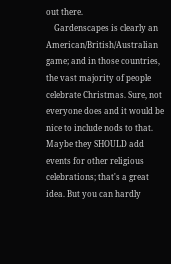out there.
    Gardenscapes is clearly an American/British/Australian game; and in those countries, the vast majority of people celebrate Christmas. Sure, not everyone does and it would be nice to include nods to that. Maybe they SHOULD add events for other religious celebrations; that's a great idea. But you can hardly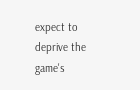expect to deprive the game's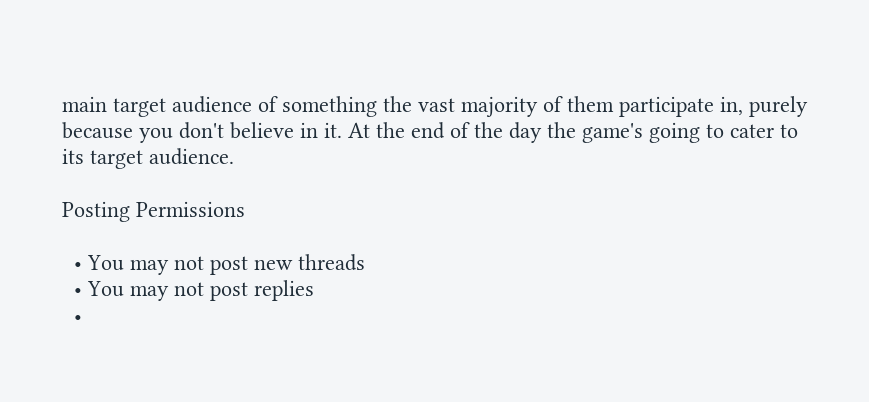main target audience of something the vast majority of them participate in, purely because you don't believe in it. At the end of the day the game's going to cater to its target audience.

Posting Permissions

  • You may not post new threads
  • You may not post replies
  •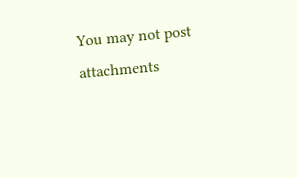You may not post attachments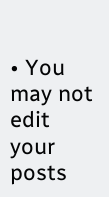• You may not edit your posts